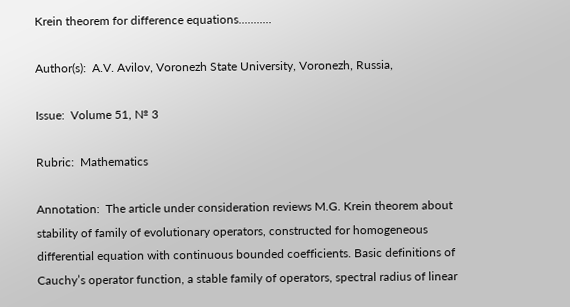Krein theorem for difference equations...........

Author(s):  A.V. Avilov, Voronezh State University, Voronezh, Russia,

Issue:  Volume 51, № 3

Rubric:  Mathematics

Annotation:  The article under consideration reviews M.G. Krein theorem about stability of family of evolutionary operators, constructed for homogeneous differential equation with continuous bounded coefficients. Basic definitions of Cauchy’s operator function, a stable family of operators, spectral radius of linear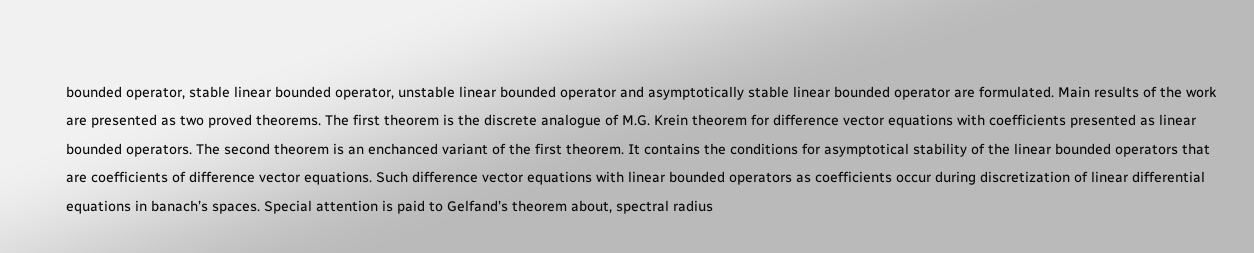bounded operator, stable linear bounded operator, unstable linear bounded operator and asymptotically stable linear bounded operator are formulated. Main results of the work are presented as two proved theorems. The first theorem is the discrete analogue of M.G. Krein theorem for difference vector equations with coefficients presented as linear bounded operators. The second theorem is an enchanced variant of the first theorem. It contains the conditions for asymptotical stability of the linear bounded operators that are coefficients of difference vector equations. Such difference vector equations with linear bounded operators as coefficients occur during discretization of linear differential equations in banach’s spaces. Special attention is paid to Gelfand’s theorem about, spectral radius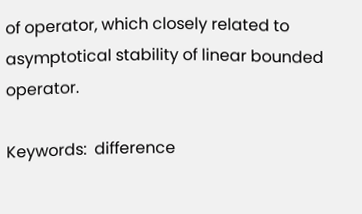of operator, which closely related to asymptotical stability of linear bounded operator.

Keywords:  difference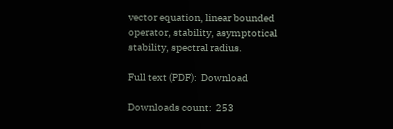vector equation, linear bounded operator, stability, asymptotical stability, spectral radius.

Full text (PDF):  Download

Downloads count:  253